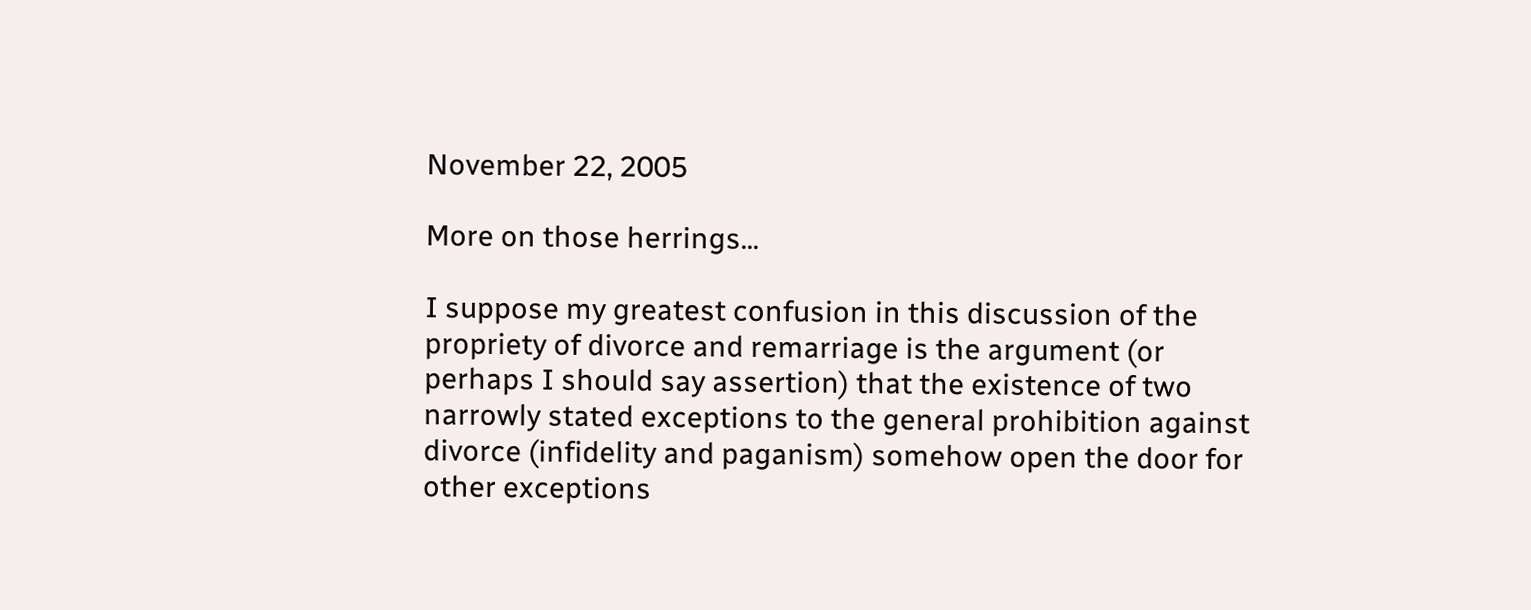November 22, 2005

More on those herrings...

I suppose my greatest confusion in this discussion of the propriety of divorce and remarriage is the argument (or perhaps I should say assertion) that the existence of two narrowly stated exceptions to the general prohibition against divorce (infidelity and paganism) somehow open the door for other exceptions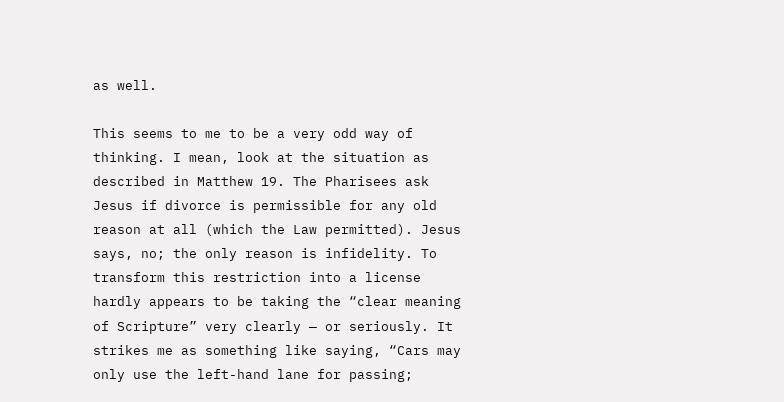as well.

This seems to me to be a very odd way of thinking. I mean, look at the situation as described in Matthew 19. The Pharisees ask Jesus if divorce is permissible for any old reason at all (which the Law permitted). Jesus says, no; the only reason is infidelity. To transform this restriction into a license hardly appears to be taking the “clear meaning of Scripture” very clearly — or seriously. It strikes me as something like saying, “Cars may only use the left-hand lane for passing;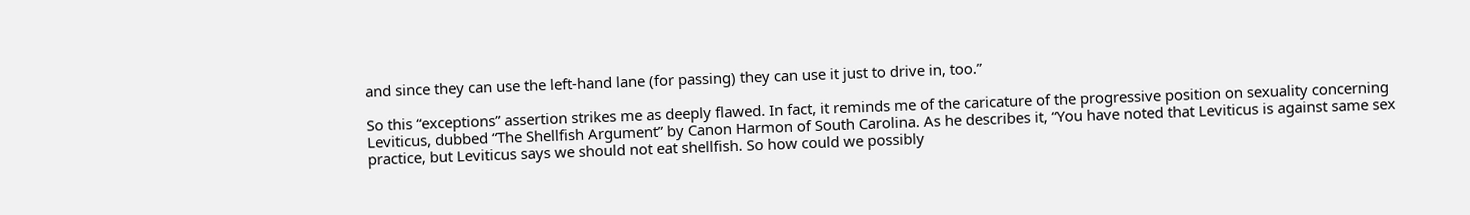and since they can use the left-hand lane (for passing) they can use it just to drive in, too.”

So this “exceptions” assertion strikes me as deeply flawed. In fact, it reminds me of the caricature of the progressive position on sexuality concerning Leviticus, dubbed “The Shellfish Argument” by Canon Harmon of South Carolina. As he describes it, “You have noted that Leviticus is against same sex practice, but Leviticus says we should not eat shellfish. So how could we possibly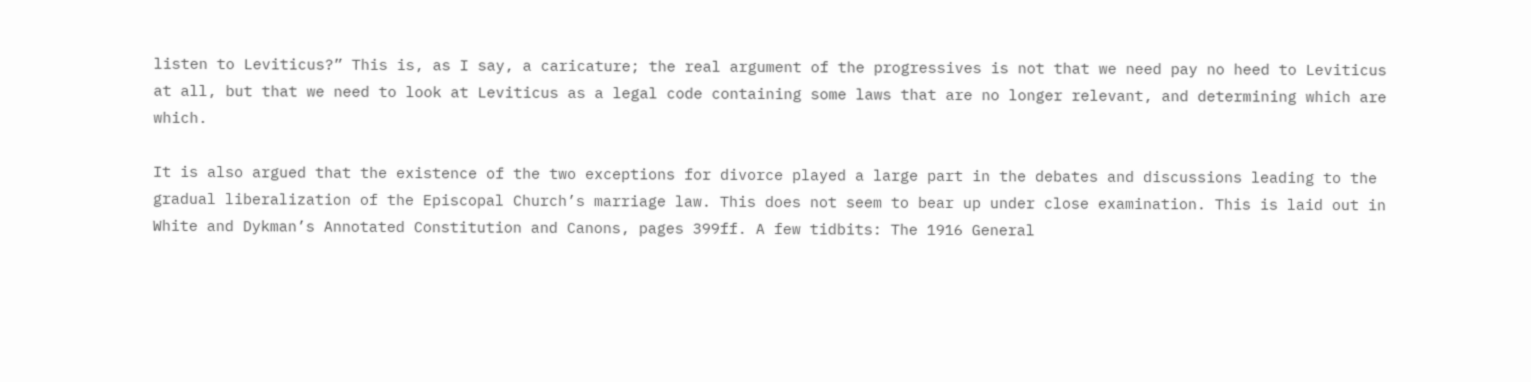listen to Leviticus?” This is, as I say, a caricature; the real argument of the progressives is not that we need pay no heed to Leviticus at all, but that we need to look at Leviticus as a legal code containing some laws that are no longer relevant, and determining which are which.

It is also argued that the existence of the two exceptions for divorce played a large part in the debates and discussions leading to the gradual liberalization of the Episcopal Church’s marriage law. This does not seem to bear up under close examination. This is laid out in White and Dykman’s Annotated Constitution and Canons, pages 399ff. A few tidbits: The 1916 General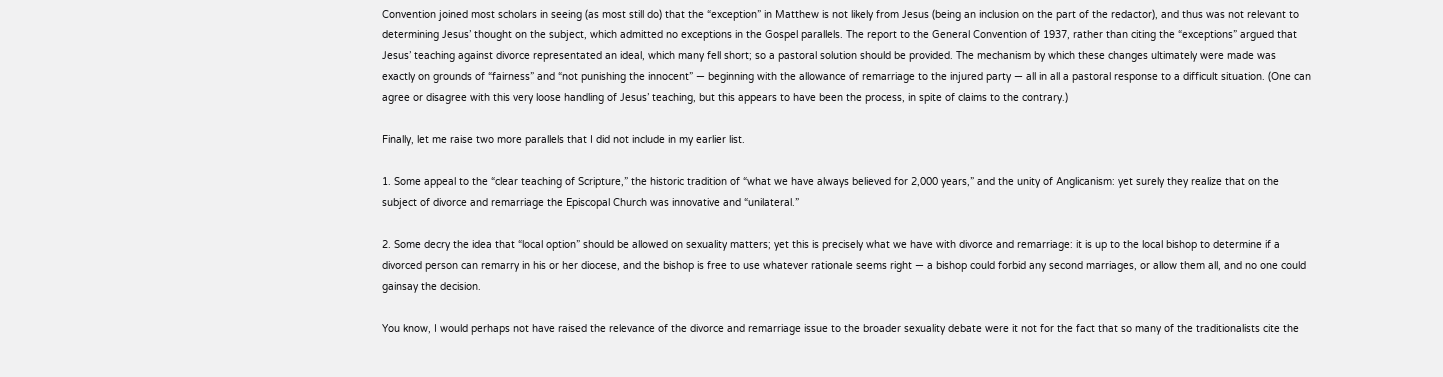Convention joined most scholars in seeing (as most still do) that the “exception” in Matthew is not likely from Jesus (being an inclusion on the part of the redactor), and thus was not relevant to determining Jesus’ thought on the subject, which admitted no exceptions in the Gospel parallels. The report to the General Convention of 1937, rather than citing the “exceptions” argued that Jesus’ teaching against divorce representated an ideal, which many fell short; so a pastoral solution should be provided. The mechanism by which these changes ultimately were made was exactly on grounds of “fairness” and “not punishing the innocent” — beginning with the allowance of remarriage to the injured party — all in all a pastoral response to a difficult situation. (One can agree or disagree with this very loose handling of Jesus’ teaching, but this appears to have been the process, in spite of claims to the contrary.)

Finally, let me raise two more parallels that I did not include in my earlier list.

1. Some appeal to the “clear teaching of Scripture,” the historic tradition of “what we have always believed for 2,000 years,” and the unity of Anglicanism: yet surely they realize that on the subject of divorce and remarriage the Episcopal Church was innovative and “unilateral.”

2. Some decry the idea that “local option” should be allowed on sexuality matters; yet this is precisely what we have with divorce and remarriage: it is up to the local bishop to determine if a divorced person can remarry in his or her diocese, and the bishop is free to use whatever rationale seems right — a bishop could forbid any second marriages, or allow them all, and no one could gainsay the decision.

You know, I would perhaps not have raised the relevance of the divorce and remarriage issue to the broader sexuality debate were it not for the fact that so many of the traditionalists cite the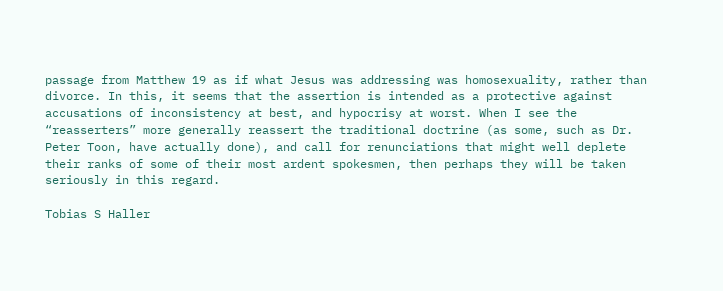passage from Matthew 19 as if what Jesus was addressing was homosexuality, rather than divorce. In this, it seems that the assertion is intended as a protective against accusations of inconsistency at best, and hypocrisy at worst. When I see the “reasserters” more generally reassert the traditional doctrine (as some, such as Dr. Peter Toon, have actually done), and call for renunciations that might well deplete their ranks of some of their most ardent spokesmen, then perhaps they will be taken seriously in this regard.

Tobias S Haller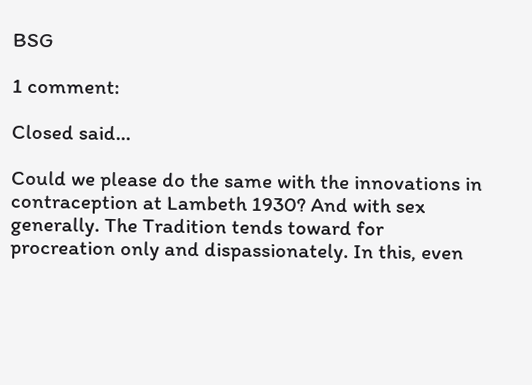BSG

1 comment:

Closed said...

Could we please do the same with the innovations in contraception at Lambeth 1930? And with sex generally. The Tradition tends toward for procreation only and dispassionately. In this, even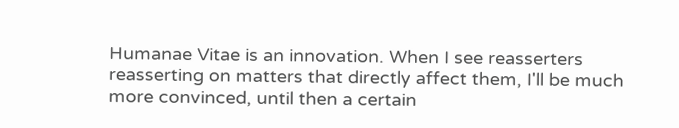Humanae Vitae is an innovation. When I see reasserters reasserting on matters that directly affect them, I'll be much more convinced, until then a certain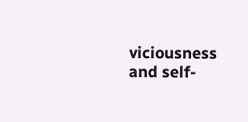viciousness and self-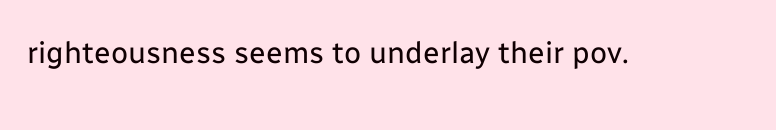righteousness seems to underlay their pov.